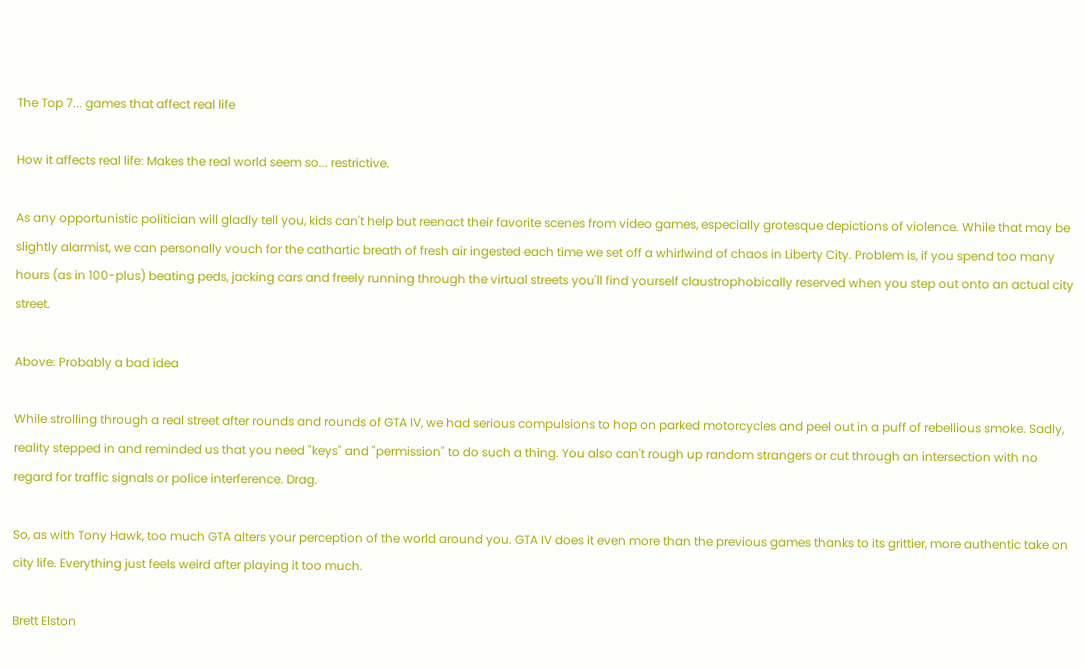The Top 7... games that affect real life

How it affects real life: Makes the real world seem so... restrictive.

As any opportunistic politician will gladly tell you, kids can't help but reenact their favorite scenes from video games, especially grotesque depictions of violence. While that may be slightly alarmist, we can personally vouch for the cathartic breath of fresh air ingested each time we set off a whirlwind of chaos in Liberty City. Problem is, if you spend too many hours (as in 100-plus) beating peds, jacking cars and freely running through the virtual streets you'll find yourself claustrophobically reserved when you step out onto an actual city street.

Above: Probably a bad idea

While strolling through a real street after rounds and rounds of GTA IV, we had serious compulsions to hop on parked motorcycles and peel out in a puff of rebellious smoke. Sadly, reality stepped in and reminded us that you need "keys" and "permission" to do such a thing. You also can't rough up random strangers or cut through an intersection with no regard for traffic signals or police interference. Drag.

So, as with Tony Hawk, too much GTA alters your perception of the world around you. GTA IV does it even more than the previous games thanks to its grittier, more authentic take on city life. Everything just feels weird after playing it too much.

Brett Elston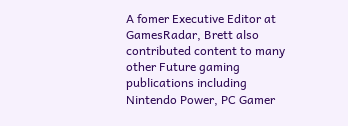A fomer Executive Editor at GamesRadar, Brett also contributed content to many other Future gaming publications including Nintendo Power, PC Gamer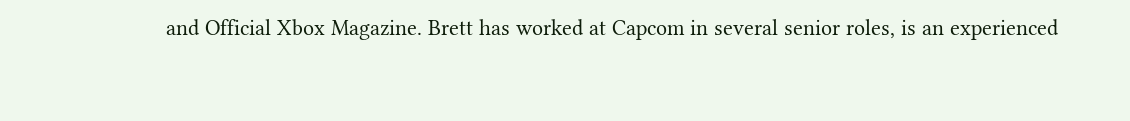and Official Xbox Magazine. Brett has worked at Capcom in several senior roles, is an experienced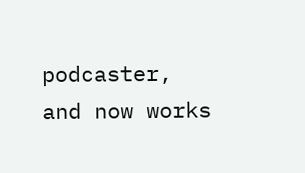podcaster, and now works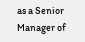as a Senior Manager of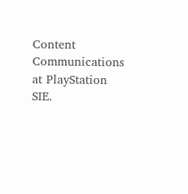Content Communications at PlayStation SIE.